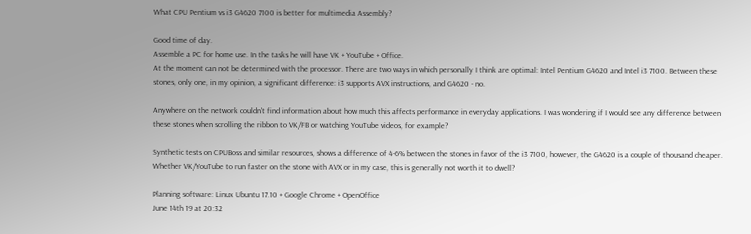What CPU Pentium vs i3 G4620 7100 is better for multimedia Assembly?

Good time of day.
Assemble a PC for home use. In the tasks he will have VK + YouTube + Office.
At the moment can not be determined with the processor. There are two ways in which personally I think are optimal: Intel Pentium G4620 and Intel i3 7100. Between these stones, only one, in my opinion, a significant difference: i3 supports AVX instructions, and G4620 - no.

Anywhere on the network couldn't find information about how much this affects performance in everyday applications. I was wondering if I would see any difference between these stones when scrolling the ribbon to VK/FB or watching YouTube videos, for example?

Synthetic tests on CPUBoss and similar resources, shows a difference of 4-6% between the stones in favor of the i3 7100, however, the G4620 is a couple of thousand cheaper. Whether VK/YouTube to run faster on the stone with AVX or in my case, this is generally not worth it to dwell?

Planning software: Linux Ubuntu 17.10 + Google Chrome + OpenOffice
June 14th 19 at 20:32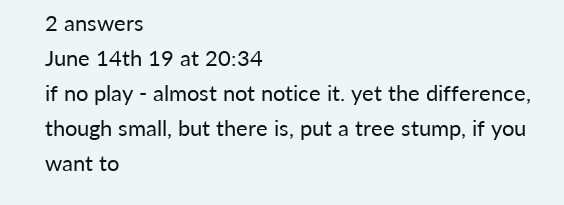2 answers
June 14th 19 at 20:34
if no play - almost not notice it. yet the difference, though small, but there is, put a tree stump, if you want to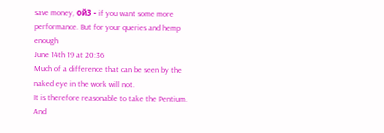save money, ой3 - if you want some more performance. But for your queries and hemp enough
June 14th 19 at 20:36
Much of a difference that can be seen by the naked eye in the work will not.
It is therefore reasonable to take the Pentium.
And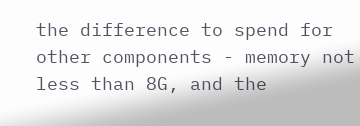the difference to spend for other components - memory not less than 8G, and the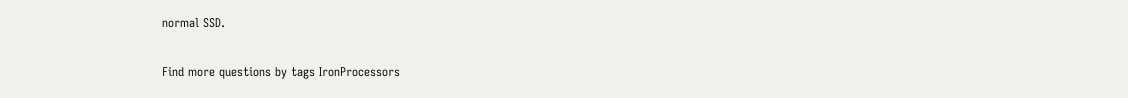normal SSD.

Find more questions by tags IronProcessors